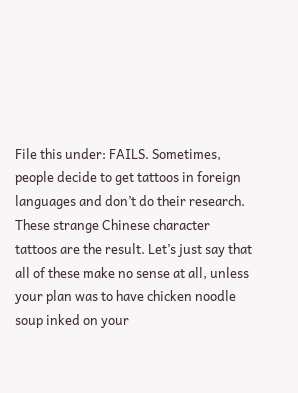File this under: FAILS. Sometimes, people decide to get tattoos in foreign languages and don’t do their research. These strange Chinese character tattoos are the result. Let’s just say that all of these make no sense at all, unless your plan was to have chicken noodle soup inked on your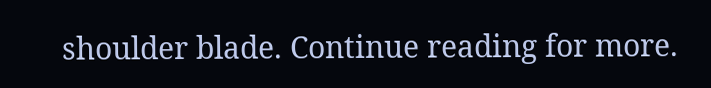shoulder blade. Continue reading for more.